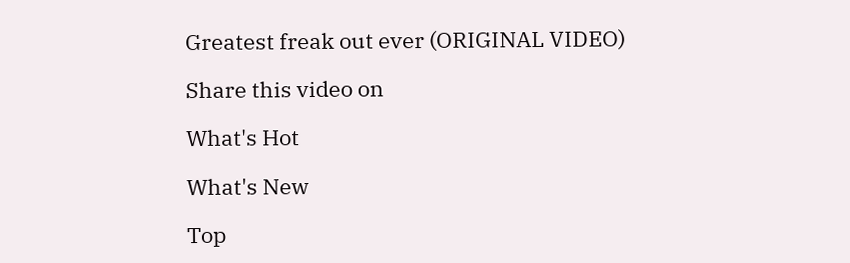Greatest freak out ever (ORIGINAL VIDEO)

Share this video on

What's Hot

What's New

Top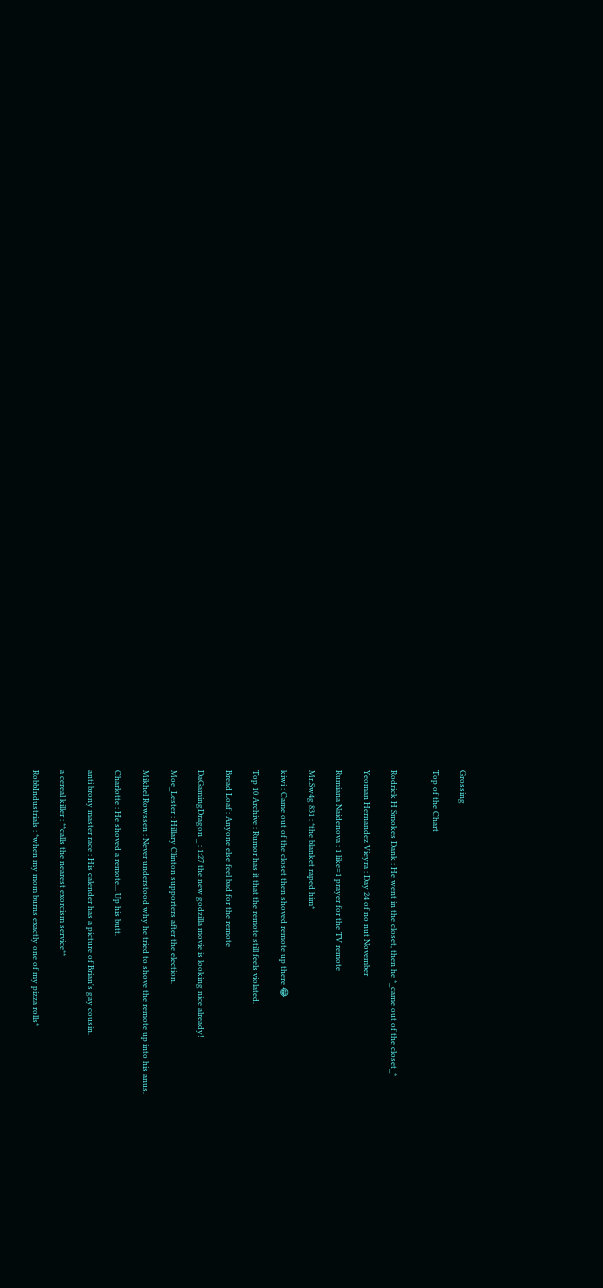Grossing

Top of the Chart


Rodrick H Smokes Dank : He went in the closet, then he *_came out of the closet_*

Yeoman Hernandez Vieyra : Day 24 of no nut November

Rumiana Naidenova : 1 like=1 prayer for the TV remote

Mr.Sw4g 831 : *the blanket raped him*

kiwi : Came out of the closet then shoved remote up there 😂

Top 10 Archive : Rumor has it that the remote still feels violated.

Bread Loaf : Anyone else feel bad for the remote

DaGamingDragon _ : 1:27 the new godzilla movie is looking nice already!

Moe_Lester : Hillary Clinton supporters after the election.

Mikhel Rowssen : Never understood why he tried to shove the remote up into his anus.

Charlotte : He shoved a remote... Up his butt.

anti brony master race : His calender has a picture of Brian's gay cousin.

a cereal killer : **calls the nearest exorcism service**

RobbIndustrials : *when my mom burns exactly one of my pizza rolls*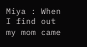Miya : When I find out my mom came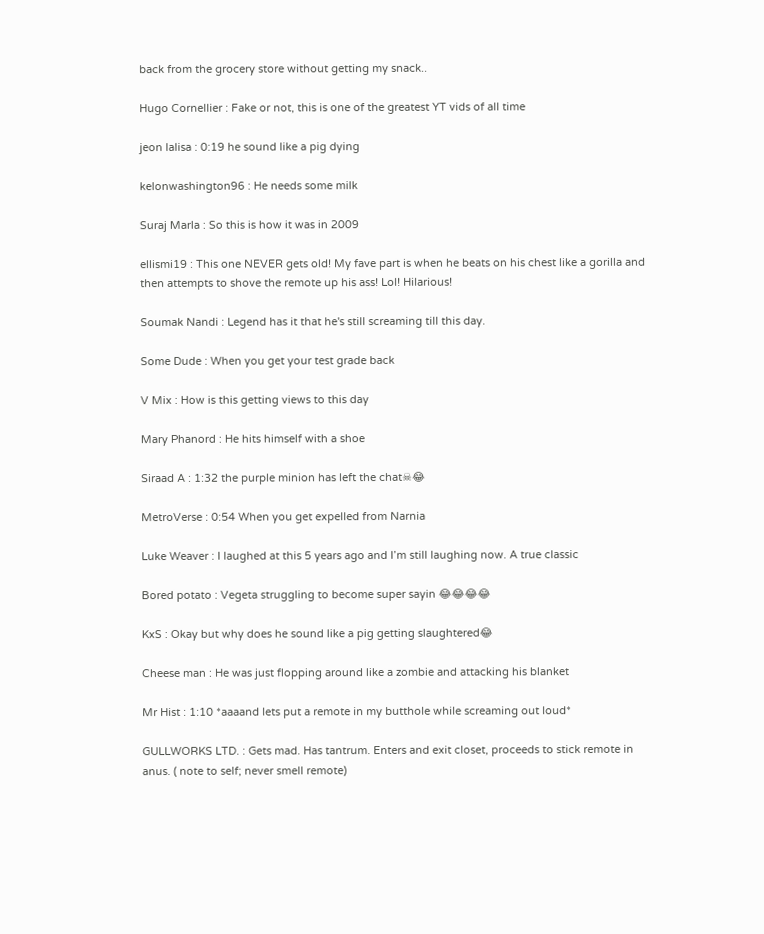back from the grocery store without getting my snack..

Hugo Cornellier : Fake or not, this is one of the greatest YT vids of all time

jeon lalisa : 0:19 he sound like a pig dying

kelonwashington96 : He needs some milk

Suraj Marla : So this is how it was in 2009

ellismi19 : This one NEVER gets old! My fave part is when he beats on his chest like a gorilla and then attempts to shove the remote up his ass! Lol! Hilarious!

Soumak Nandi : Legend has it that he's still screaming till this day.

Some Dude : When you get your test grade back

V Mix : How is this getting views to this day

Mary Phanord : He hits himself with a shoe

Siraad A : 1:32 the purple minion has left the chat☠😂

MetroVerse : 0:54 When you get expelled from Narnia

Luke Weaver : I laughed at this 5 years ago and I’m still laughing now. A true classic

Bored potato : Vegeta struggling to become super sayin 😂😂😂😂

KxS : Okay but why does he sound like a pig getting slaughtered😂

Cheese man : He was just flopping around like a zombie and attacking his blanket

Mr Hist : 1:10 *aaaand lets put a remote in my butthole while screaming out loud*

GULLWORKS LTD. : Gets mad. Has tantrum. Enters and exit closet, proceeds to stick remote in anus. ( note to self; never smell remote)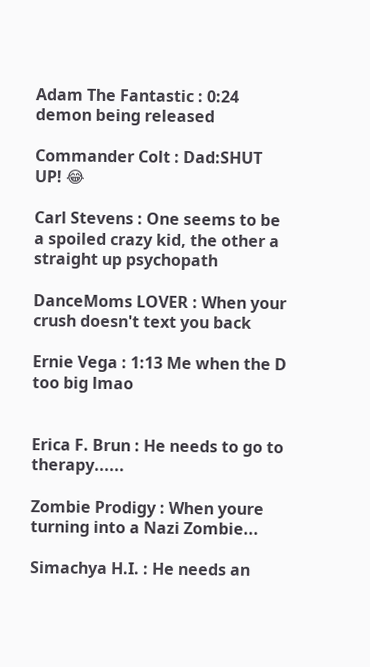Adam The Fantastic : 0:24 demon being released

Commander Colt : Dad:SHUT UP! 😂

Carl Stevens : One seems to be a spoiled crazy kid, the other a straight up psychopath

DanceMoms LOVER : When your crush doesn't text you back

Ernie Vega : 1:13 Me when the D too big lmao


Erica F. Brun : He needs to go to therapy......

Zombie Prodigy : When youre turning into a Nazi Zombie...

Simachya H.I. : He needs an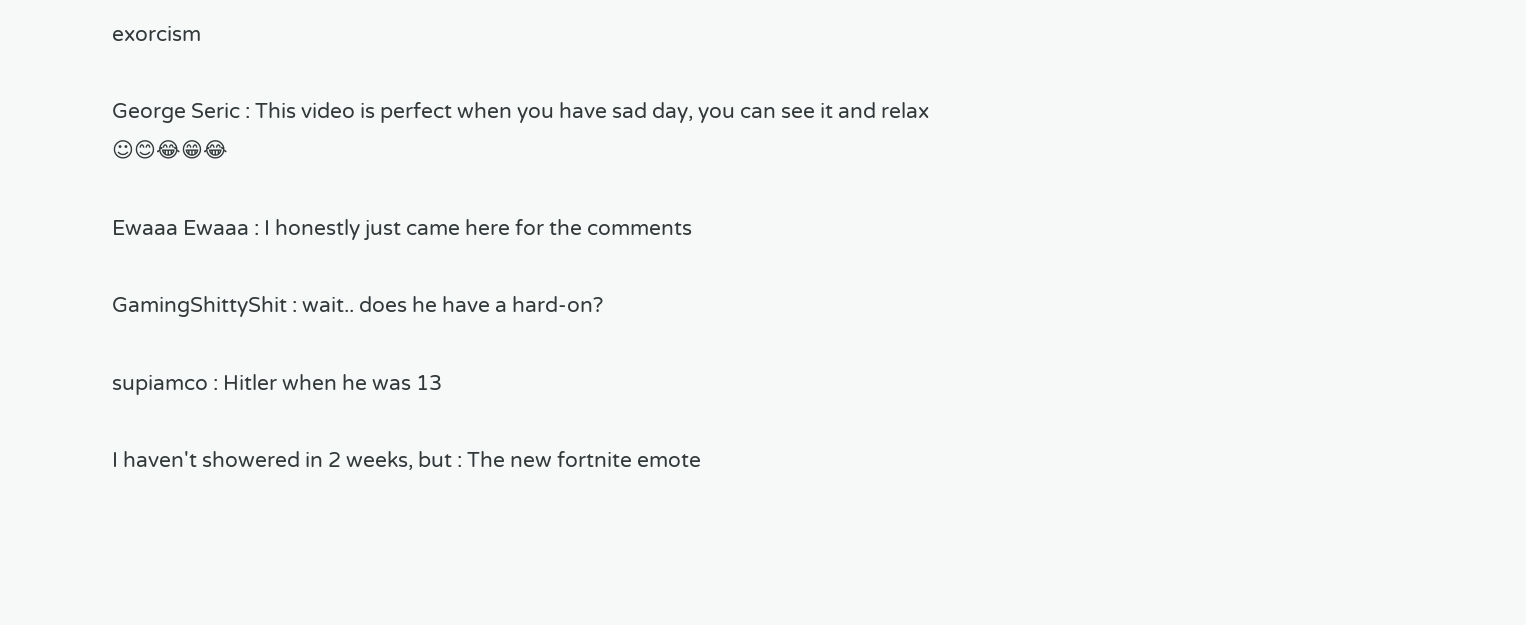exorcism

George Seric : This video is perfect when you have sad day, you can see it and relax ☺😊😂😁😂

Ewaaa Ewaaa : I honestly just came here for the comments

GamingShittyShit : wait.. does he have a hard-on?

supiamco : Hitler when he was 13

I haven't showered in 2 weeks, but : The new fortnite emote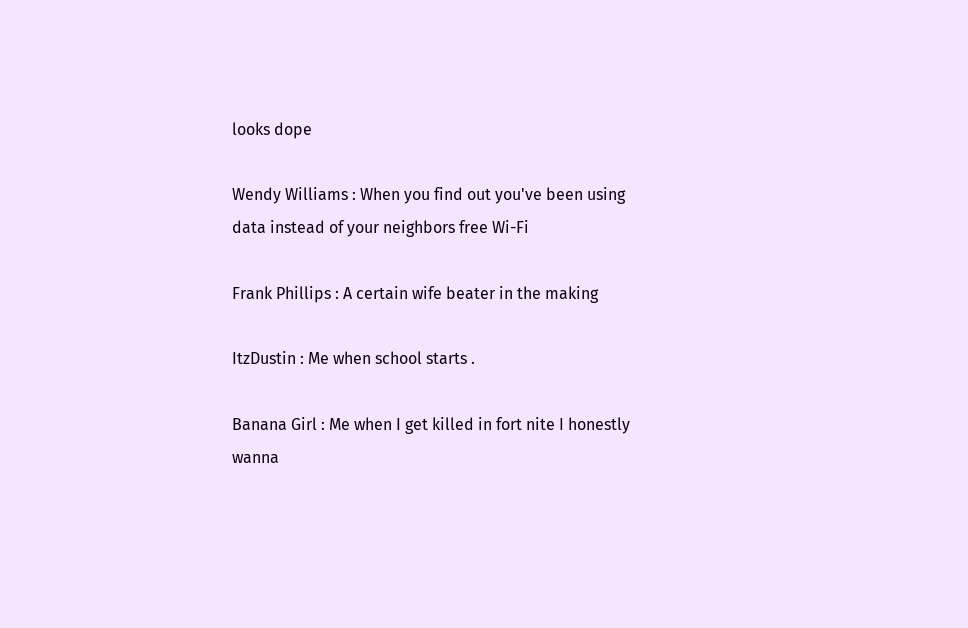looks dope

Wendy Williams : When you find out you've been using data instead of your neighbors free Wi-Fi

Frank Phillips : A certain wife beater in the making

ItzDustin : Me when school starts .

Banana Girl : Me when I get killed in fort nite I honestly wanna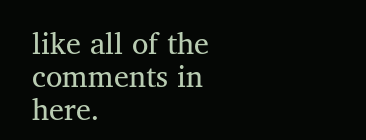like all of the comments in here.